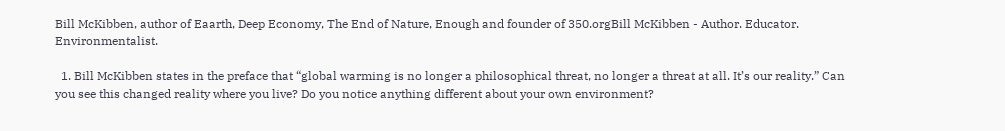Bill McKibben, author of Eaarth, Deep Economy, The End of Nature, Enough and founder of 350.orgBill McKibben - Author. Educator. Environmentalist.

  1. Bill McKibben states in the preface that “global warming is no longer a philosophical threat, no longer a threat at all. It’s our reality.” Can you see this changed reality where you live? Do you notice anything different about your own environment?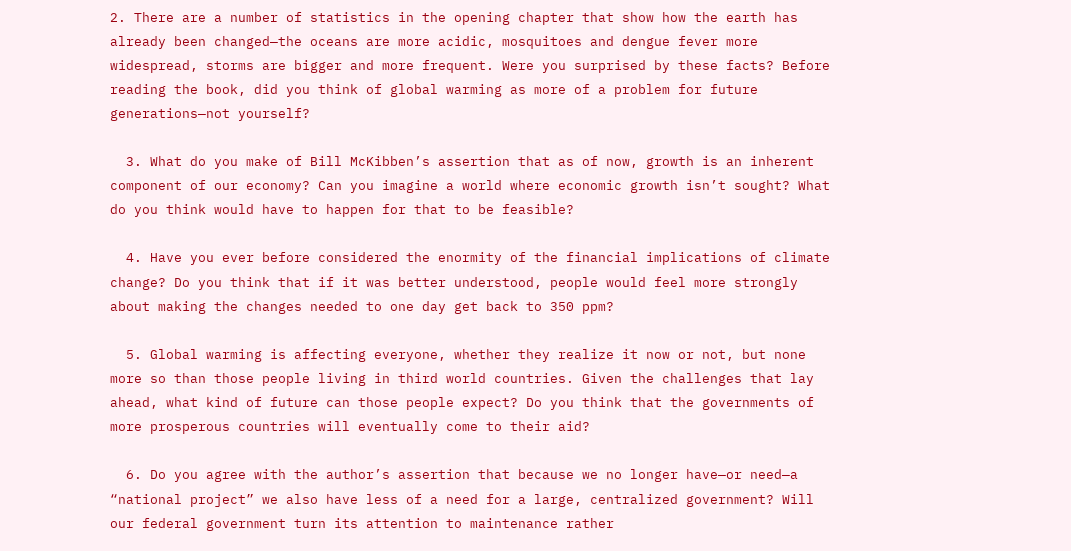2. There are a number of statistics in the opening chapter that show how the earth has already been changed—the oceans are more acidic, mosquitoes and dengue fever more widespread, storms are bigger and more frequent. Were you surprised by these facts? Before reading the book, did you think of global warming as more of a problem for future generations—not yourself?

  3. What do you make of Bill McKibben’s assertion that as of now, growth is an inherent component of our economy? Can you imagine a world where economic growth isn’t sought? What do you think would have to happen for that to be feasible?

  4. Have you ever before considered the enormity of the financial implications of climate change? Do you think that if it was better understood, people would feel more strongly about making the changes needed to one day get back to 350 ppm?

  5. Global warming is affecting everyone, whether they realize it now or not, but none more so than those people living in third world countries. Given the challenges that lay ahead, what kind of future can those people expect? Do you think that the governments of more prosperous countries will eventually come to their aid?

  6. Do you agree with the author’s assertion that because we no longer have—or need—a “national project” we also have less of a need for a large, centralized government? Will our federal government turn its attention to maintenance rather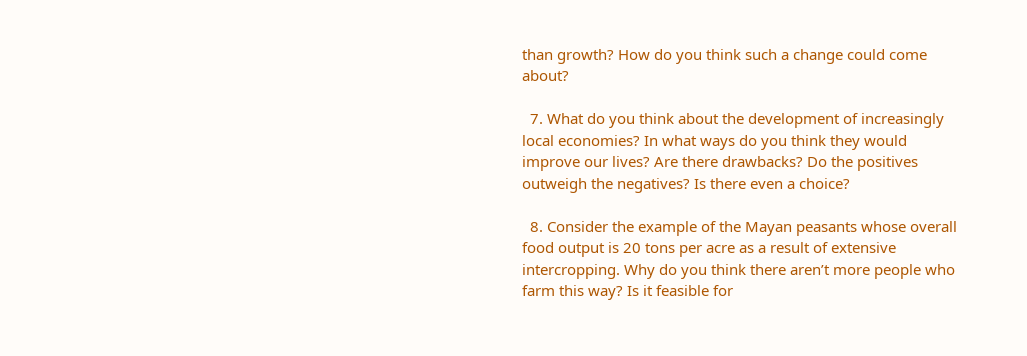than growth? How do you think such a change could come about?

  7. What do you think about the development of increasingly local economies? In what ways do you think they would improve our lives? Are there drawbacks? Do the positives outweigh the negatives? Is there even a choice?

  8. Consider the example of the Mayan peasants whose overall food output is 20 tons per acre as a result of extensive intercropping. Why do you think there aren’t more people who farm this way? Is it feasible for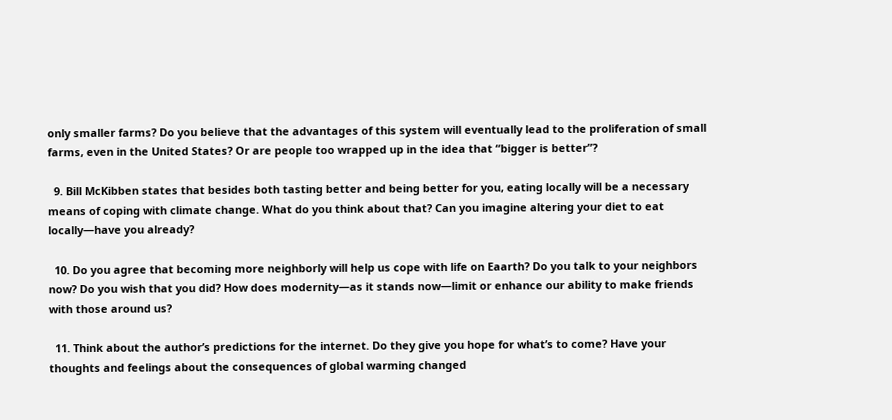only smaller farms? Do you believe that the advantages of this system will eventually lead to the proliferation of small farms, even in the United States? Or are people too wrapped up in the idea that “bigger is better”?

  9. Bill McKibben states that besides both tasting better and being better for you, eating locally will be a necessary means of coping with climate change. What do you think about that? Can you imagine altering your diet to eat locally—have you already?

  10. Do you agree that becoming more neighborly will help us cope with life on Eaarth? Do you talk to your neighbors now? Do you wish that you did? How does modernity—as it stands now—limit or enhance our ability to make friends with those around us?

  11. Think about the author’s predictions for the internet. Do they give you hope for what’s to come? Have your thoughts and feelings about the consequences of global warming changed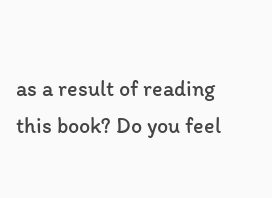as a result of reading this book? Do you feel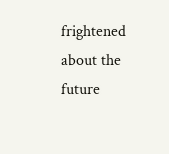frightened about the future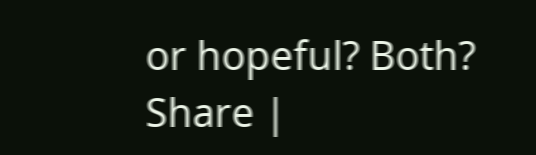or hopeful? Both?
Share |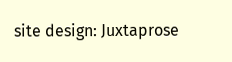site design: Juxtaprose